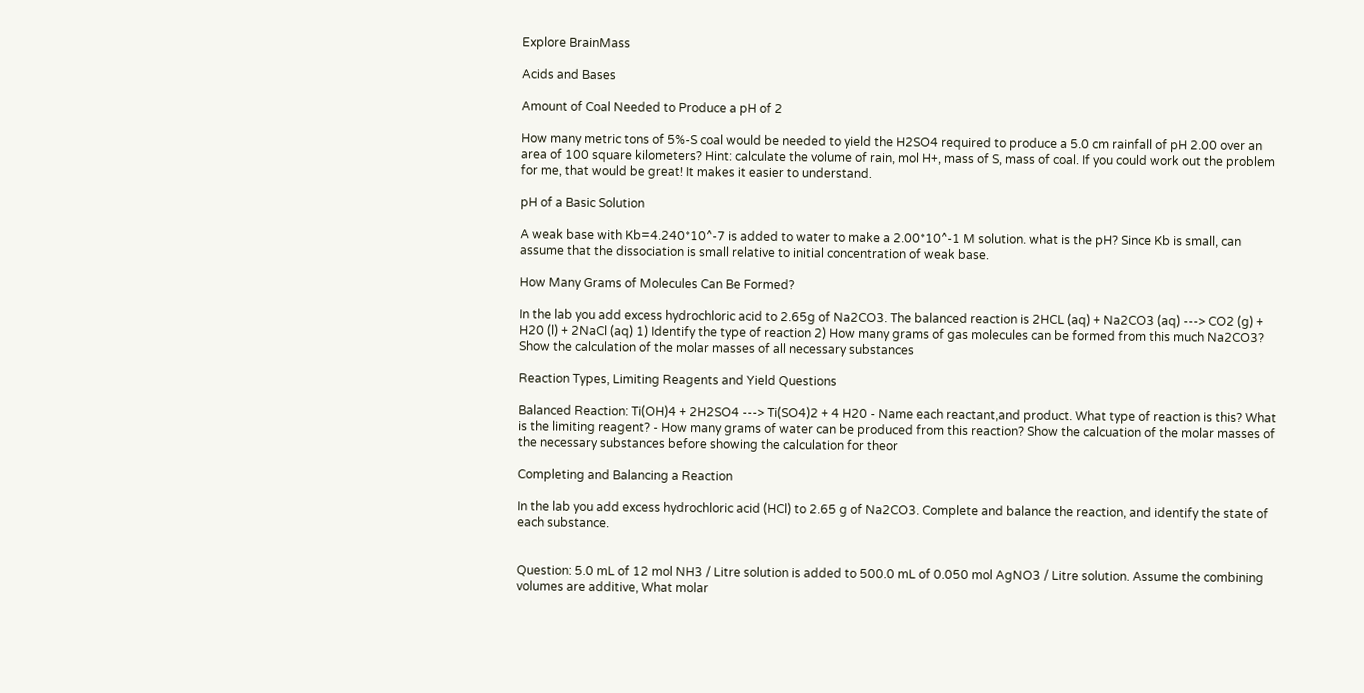Explore BrainMass

Acids and Bases

Amount of Coal Needed to Produce a pH of 2

How many metric tons of 5%-S coal would be needed to yield the H2SO4 required to produce a 5.0 cm rainfall of pH 2.00 over an area of 100 square kilometers? Hint: calculate the volume of rain, mol H+, mass of S, mass of coal. If you could work out the problem for me, that would be great! It makes it easier to understand.

pH of a Basic Solution

A weak base with Kb=4.240*10^-7 is added to water to make a 2.00*10^-1 M solution. what is the pH? Since Kb is small, can assume that the dissociation is small relative to initial concentration of weak base.

How Many Grams of Molecules Can Be Formed?

In the lab you add excess hydrochloric acid to 2.65g of Na2CO3. The balanced reaction is 2HCL (aq) + Na2CO3 (aq) ---> CO2 (g) + H20 (l) + 2NaCl (aq) 1) Identify the type of reaction 2) How many grams of gas molecules can be formed from this much Na2CO3? Show the calculation of the molar masses of all necessary substances

Reaction Types, Limiting Reagents and Yield Questions

Balanced Reaction: Ti(OH)4 + 2H2SO4 ---> Ti(SO4)2 + 4 H20 - Name each reactant,and product. What type of reaction is this? What is the limiting reagent? - How many grams of water can be produced from this reaction? Show the calcuation of the molar masses of the necessary substances before showing the calculation for theor

Completing and Balancing a Reaction

In the lab you add excess hydrochloric acid (HCl) to 2.65 g of Na2CO3. Complete and balance the reaction, and identify the state of each substance.


Question: 5.0 mL of 12 mol NH3 / Litre solution is added to 500.0 mL of 0.050 mol AgNO3 / Litre solution. Assume the combining volumes are additive, What molar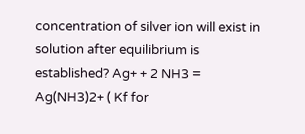concentration of silver ion will exist in solution after equilibrium is established? Ag+ + 2 NH3 = Ag(NH3)2+ ( Kf for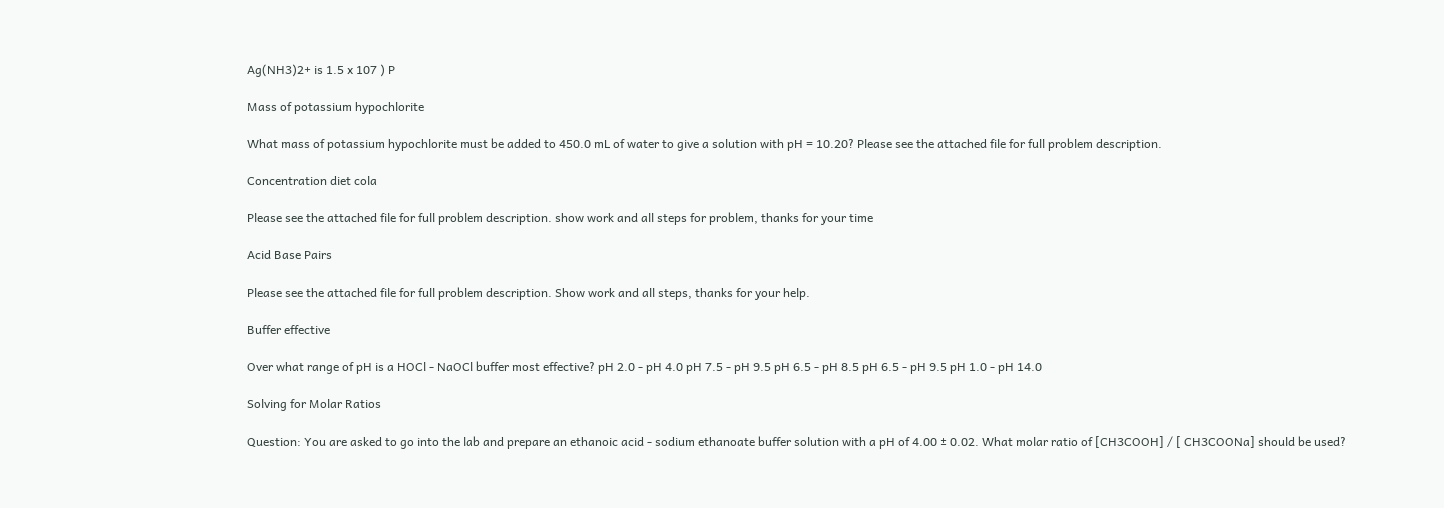Ag(NH3)2+ is 1.5 x 107 ) P

Mass of potassium hypochlorite

What mass of potassium hypochlorite must be added to 450.0 mL of water to give a solution with pH = 10.20? Please see the attached file for full problem description.

Concentration diet cola

Please see the attached file for full problem description. show work and all steps for problem, thanks for your time

Acid Base Pairs

Please see the attached file for full problem description. Show work and all steps, thanks for your help.

Buffer effective

Over what range of pH is a HOCl - NaOCl buffer most effective? pH 2.0 - pH 4.0 pH 7.5 - pH 9.5 pH 6.5 - pH 8.5 pH 6.5 - pH 9.5 pH 1.0 - pH 14.0

Solving for Molar Ratios

Question: You are asked to go into the lab and prepare an ethanoic acid - sodium ethanoate buffer solution with a pH of 4.00 ± 0.02. What molar ratio of [CH3COOH] / [ CH3COONa] should be used?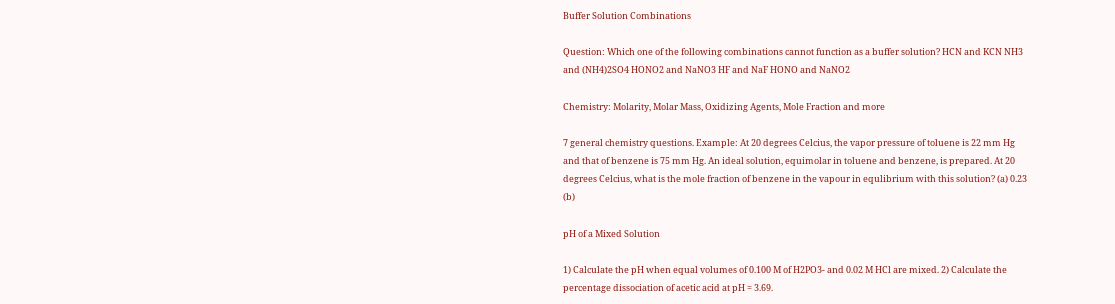Buffer Solution Combinations

Question: Which one of the following combinations cannot function as a buffer solution? HCN and KCN NH3 and (NH4)2SO4 HONO2 and NaNO3 HF and NaF HONO and NaNO2

Chemistry: Molarity, Molar Mass, Oxidizing Agents, Mole Fraction and more

7 general chemistry questions. Example: At 20 degrees Celcius, the vapor pressure of toluene is 22 mm Hg and that of benzene is 75 mm Hg. An ideal solution, equimolar in toluene and benzene, is prepared. At 20 degrees Celcius, what is the mole fraction of benzene in the vapour in equlibrium with this solution? (a) 0.23 (b)

pH of a Mixed Solution

1) Calculate the pH when equal volumes of 0.100 M of H2PO3- and 0.02 M HCl are mixed. 2) Calculate the percentage dissociation of acetic acid at pH = 3.69.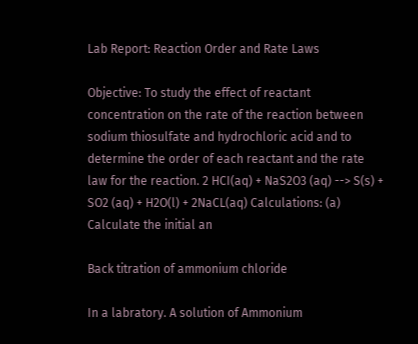Lab Report: Reaction Order and Rate Laws

Objective: To study the effect of reactant concentration on the rate of the reaction between sodium thiosulfate and hydrochloric acid and to determine the order of each reactant and the rate law for the reaction. 2 HCI(aq) + NaS2O3 (aq) --> S(s) + SO2 (aq) + H2O(l) + 2NaCL(aq) Calculations: (a) Calculate the initial an

Back titration of ammonium chloride

In a labratory. A solution of Ammonium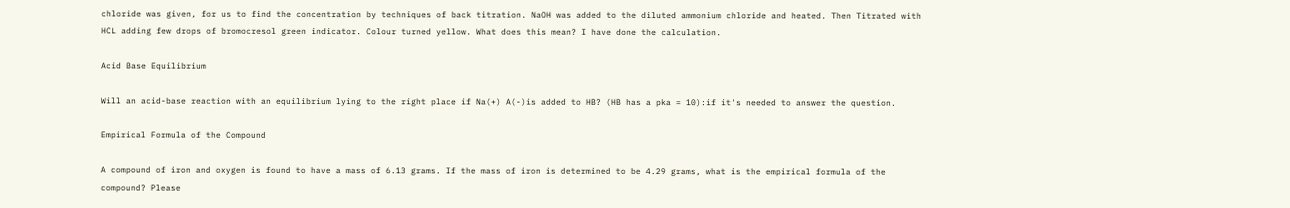chloride was given, for us to find the concentration by techniques of back titration. NaOH was added to the diluted ammonium chloride and heated. Then Titrated with HCL adding few drops of bromocresol green indicator. Colour turned yellow. What does this mean? I have done the calculation.

Acid Base Equilibrium

Will an acid-base reaction with an equilibrium lying to the right place if Na(+) A(-)is added to HB? (HB has a pka = 10):if it's needed to answer the question.

Empirical Formula of the Compound

A compound of iron and oxygen is found to have a mass of 6.13 grams. If the mass of iron is determined to be 4.29 grams, what is the empirical formula of the compound? Please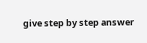give step by step answer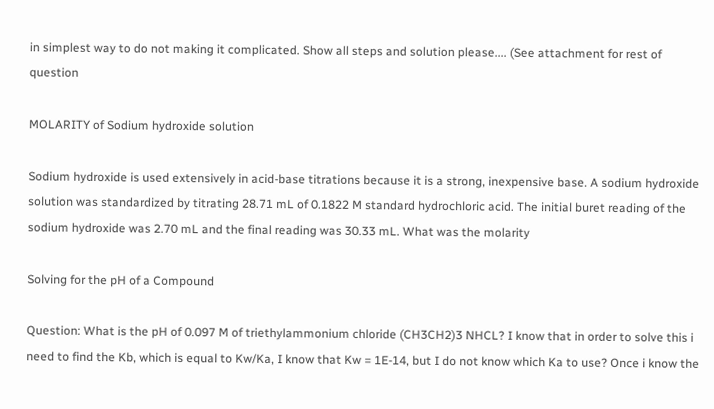in simplest way to do not making it complicated. Show all steps and solution please.... (See attachment for rest of question

MOLARITY of Sodium hydroxide solution

Sodium hydroxide is used extensively in acid-base titrations because it is a strong, inexpensive base. A sodium hydroxide solution was standardized by titrating 28.71 mL of 0.1822 M standard hydrochloric acid. The initial buret reading of the sodium hydroxide was 2.70 mL and the final reading was 30.33 mL. What was the molarity

Solving for the pH of a Compound

Question: What is the pH of 0.097 M of triethylammonium chloride (CH3CH2)3 NHCL? I know that in order to solve this i need to find the Kb, which is equal to Kw/Ka, I know that Kw = 1E-14, but I do not know which Ka to use? Once i know the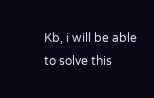Kb, i will be able to solve this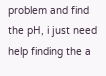problem and find the pH, i just need help finding the a